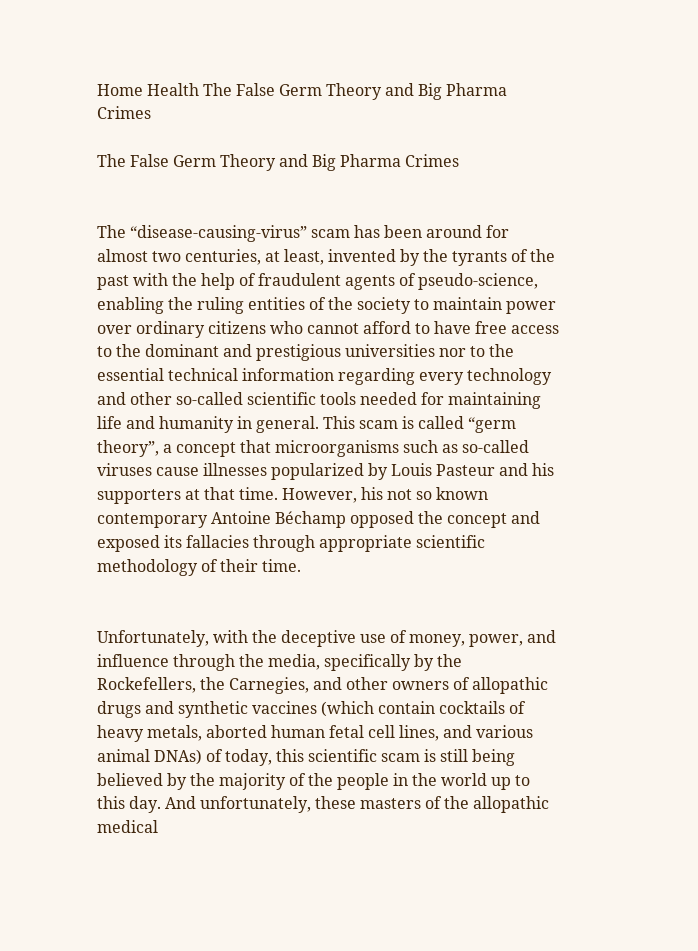Home Health The False Germ Theory and Big Pharma Crimes

The False Germ Theory and Big Pharma Crimes


The “disease-causing-virus” scam has been around for almost two centuries, at least, invented by the tyrants of the past with the help of fraudulent agents of pseudo-science, enabling the ruling entities of the society to maintain power over ordinary citizens who cannot afford to have free access to the dominant and prestigious universities nor to the essential technical information regarding every technology and other so-called scientific tools needed for maintaining life and humanity in general. This scam is called “germ theory”, a concept that microorganisms such as so-called viruses cause illnesses popularized by Louis Pasteur and his supporters at that time. However, his not so known contemporary Antoine Béchamp opposed the concept and exposed its fallacies through appropriate scientific methodology of their time.


Unfortunately, with the deceptive use of money, power, and influence through the media, specifically by the Rockefellers, the Carnegies, and other owners of allopathic drugs and synthetic vaccines (which contain cocktails of heavy metals, aborted human fetal cell lines, and various animal DNAs) of today, this scientific scam is still being believed by the majority of the people in the world up to this day. And unfortunately, these masters of the allopathic medical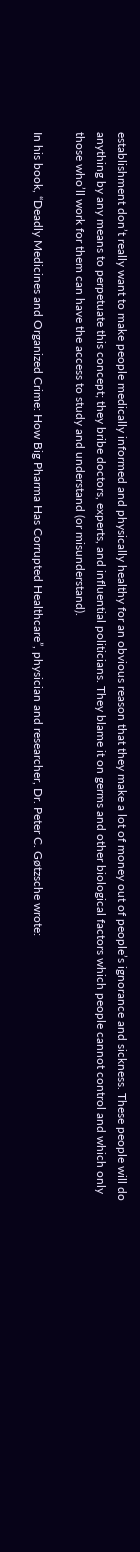establishment don’t really want to make people medically informed and physically healthy for an obvious reason that they make a lot of money out of people’s ignorance and sickness. These people will do anything by any means to perpetuate this concept; they bribe doctors, experts, and influential politicians. They blame it on germs and other biological factors which people cannot control and which only those who’ll work for them can have the access to study and understand (or misunderstand).

In his book, “Deadly Medicines and Organized Crime: How Big Pharma Has Corrupted Healthcare”, physician and researcher, Dr. Peter C. Gøtzsche wrote: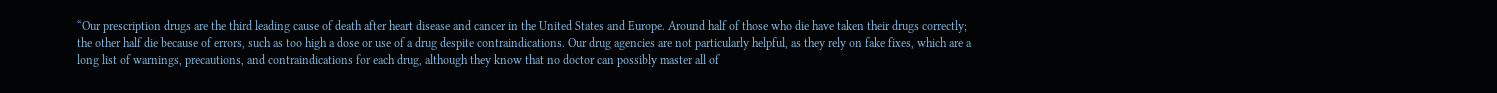“Our prescription drugs are the third leading cause of death after heart disease and cancer in the United States and Europe. Around half of those who die have taken their drugs correctly; the other half die because of errors, such as too high a dose or use of a drug despite contraindications. Our drug agencies are not particularly helpful, as they rely on fake fixes, which are a long list of warnings, precautions, and contraindications for each drug, although they know that no doctor can possibly master all of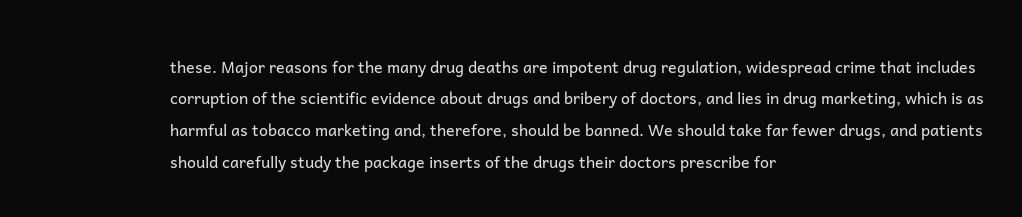these. Major reasons for the many drug deaths are impotent drug regulation, widespread crime that includes corruption of the scientific evidence about drugs and bribery of doctors, and lies in drug marketing, which is as harmful as tobacco marketing and, therefore, should be banned. We should take far fewer drugs, and patients should carefully study the package inserts of the drugs their doctors prescribe for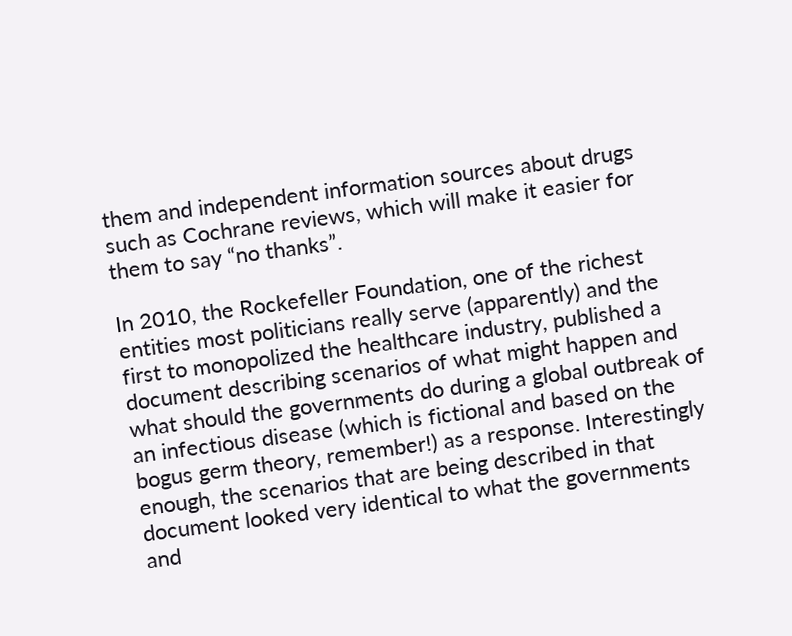them and independent information sources about drugs such as Cochrane reviews, which will make it easier for them to say “no thanks”.

In 2010, the Rockefeller Foundation, one of the richest entities most politicians really serve (apparently) and the first to monopolized the healthcare industry, published a document describing scenarios of what might happen and what should the governments do during a global outbreak of an infectious disease (which is fictional and based on the bogus germ theory, remember!) as a response. Interestingly enough, the scenarios that are being described in that document looked very identical to what the governments and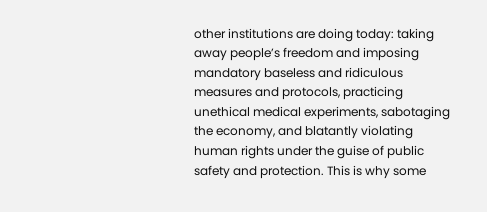other institutions are doing today: taking away people’s freedom and imposing mandatory baseless and ridiculous measures and protocols, practicing unethical medical experiments, sabotaging the economy, and blatantly violating human rights under the guise of public safety and protection. This is why some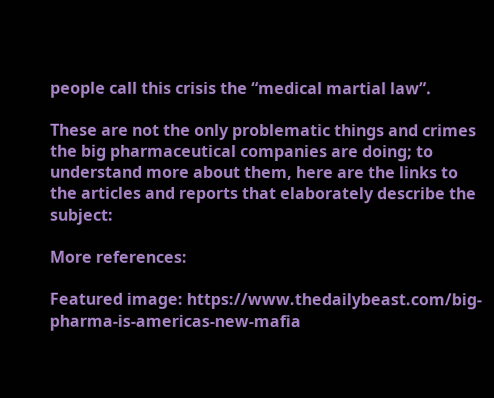people call this crisis the “medical martial law”.

These are not the only problematic things and crimes the big pharmaceutical companies are doing; to understand more about them, here are the links to the articles and reports that elaborately describe the subject:

More references:

Featured image: https://www.thedailybeast.com/big-pharma-is-americas-new-mafia